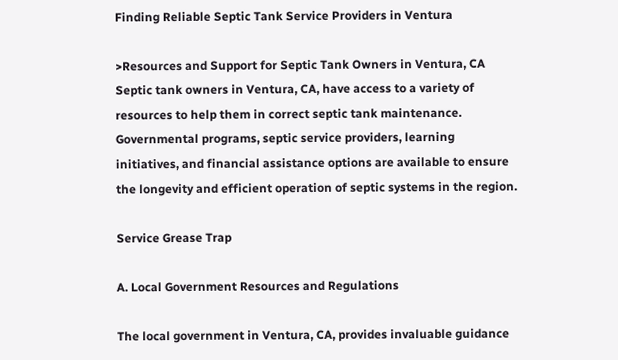Finding Reliable Septic Tank Service Providers in Ventura

>Resources and Support for Septic Tank Owners in Ventura, CA
Septic tank owners in Ventura, CA, have access to a variety of resources to help them in correct septic tank maintenance. Governmental programs, septic service providers, learning initiatives, and financial assistance options are available to ensure the longevity and efficient operation of septic systems in the region.

Service Grease Trap

A. Local Government Resources and Regulations

The local government in Ventura, CA, provides invaluable guidance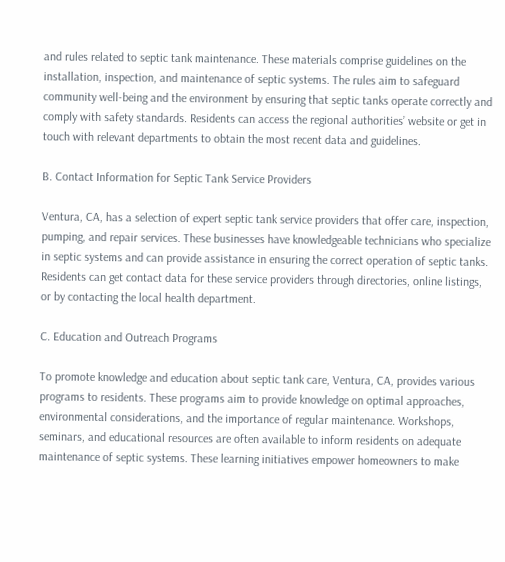and rules related to septic tank maintenance. These materials comprise guidelines on the installation, inspection, and maintenance of septic systems. The rules aim to safeguard community well-being and the environment by ensuring that septic tanks operate correctly and comply with safety standards. Residents can access the regional authorities’ website or get in touch with relevant departments to obtain the most recent data and guidelines.

B. Contact Information for Septic Tank Service Providers

Ventura, CA, has a selection of expert septic tank service providers that offer care, inspection, pumping, and repair services. These businesses have knowledgeable technicians who specialize in septic systems and can provide assistance in ensuring the correct operation of septic tanks. Residents can get contact data for these service providers through directories, online listings, or by contacting the local health department.

C. Education and Outreach Programs

To promote knowledge and education about septic tank care, Ventura, CA, provides various programs to residents. These programs aim to provide knowledge on optimal approaches, environmental considerations, and the importance of regular maintenance. Workshops, seminars, and educational resources are often available to inform residents on adequate maintenance of septic systems. These learning initiatives empower homeowners to make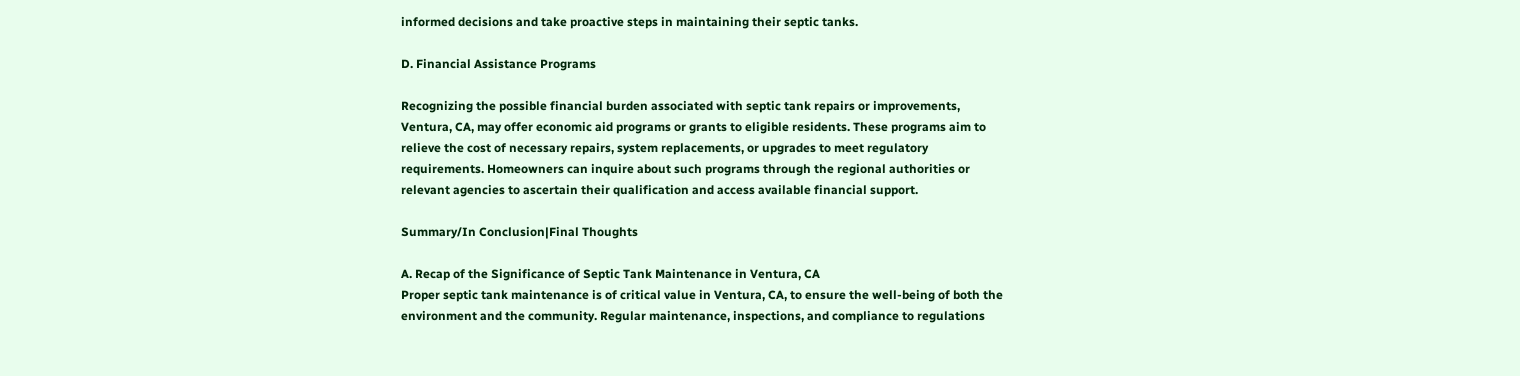informed decisions and take proactive steps in maintaining their septic tanks.

D. Financial Assistance Programs

Recognizing the possible financial burden associated with septic tank repairs or improvements, Ventura, CA, may offer economic aid programs or grants to eligible residents. These programs aim to relieve the cost of necessary repairs, system replacements, or upgrades to meet regulatory requirements. Homeowners can inquire about such programs through the regional authorities or relevant agencies to ascertain their qualification and access available financial support.

Summary/In Conclusion|Final Thoughts

A. Recap of the Significance of Septic Tank Maintenance in Ventura, CA
Proper septic tank maintenance is of critical value in Ventura, CA, to ensure the well-being of both the environment and the community. Regular maintenance, inspections, and compliance to regulations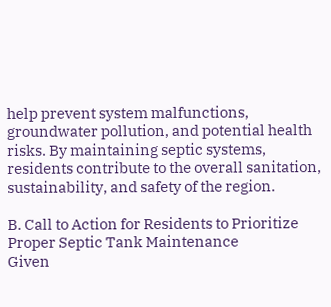help prevent system malfunctions, groundwater pollution, and potential health risks. By maintaining septic systems, residents contribute to the overall sanitation, sustainability, and safety of the region.

B. Call to Action for Residents to Prioritize Proper Septic Tank Maintenance
Given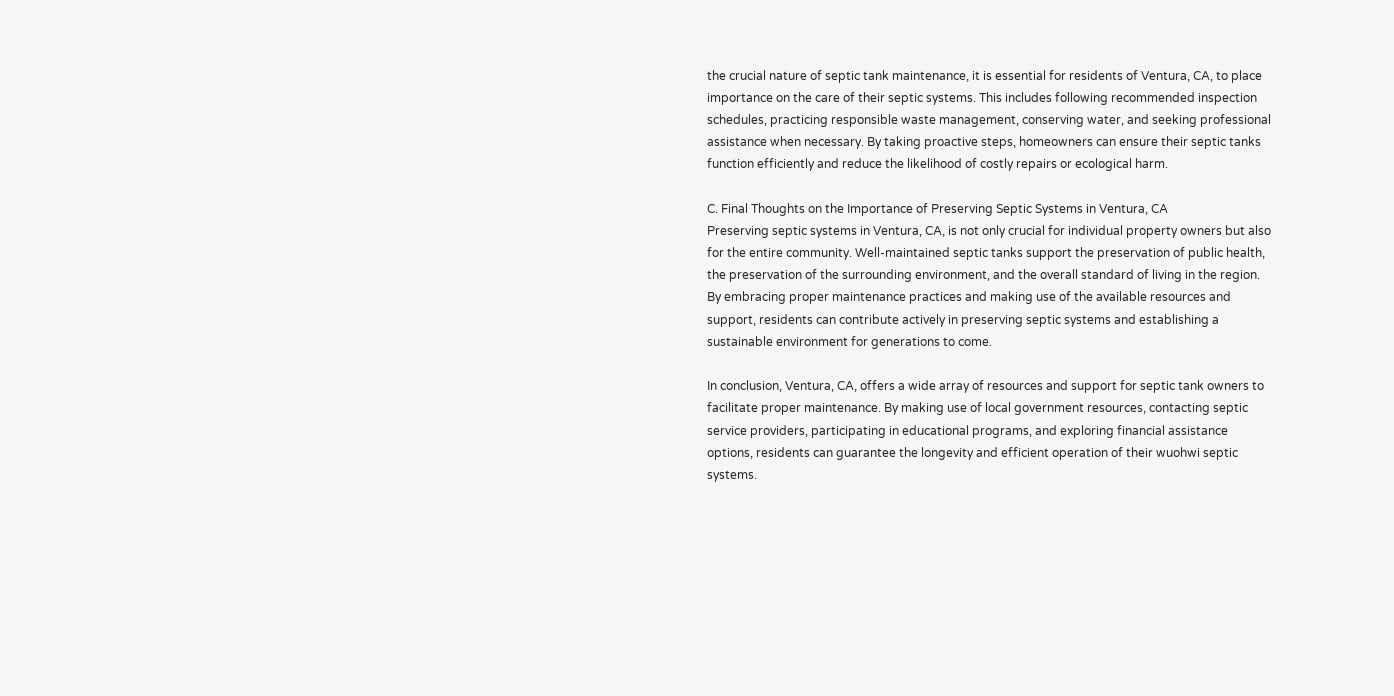the crucial nature of septic tank maintenance, it is essential for residents of Ventura, CA, to place importance on the care of their septic systems. This includes following recommended inspection schedules, practicing responsible waste management, conserving water, and seeking professional assistance when necessary. By taking proactive steps, homeowners can ensure their septic tanks function efficiently and reduce the likelihood of costly repairs or ecological harm.

C. Final Thoughts on the Importance of Preserving Septic Systems in Ventura, CA
Preserving septic systems in Ventura, CA, is not only crucial for individual property owners but also for the entire community. Well-maintained septic tanks support the preservation of public health, the preservation of the surrounding environment, and the overall standard of living in the region. By embracing proper maintenance practices and making use of the available resources and support, residents can contribute actively in preserving septic systems and establishing a sustainable environment for generations to come.

In conclusion, Ventura, CA, offers a wide array of resources and support for septic tank owners to facilitate proper maintenance. By making use of local government resources, contacting septic service providers, participating in educational programs, and exploring financial assistance options, residents can guarantee the longevity and efficient operation of their wuohwi septic systems.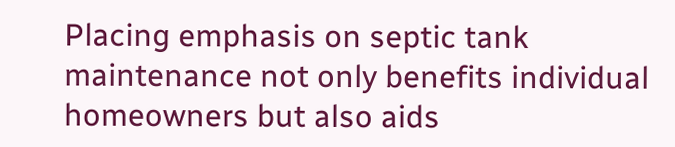Placing emphasis on septic tank maintenance not only benefits individual homeowners but also aids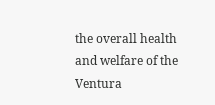the overall health and welfare of the Ventura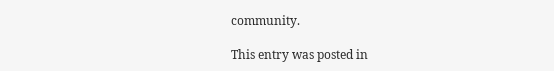community.

This entry was posted in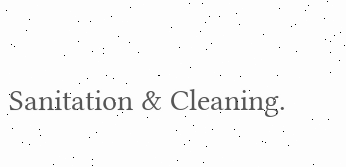Sanitation & Cleaning.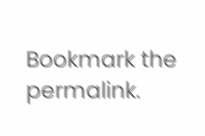Bookmark the permalink.